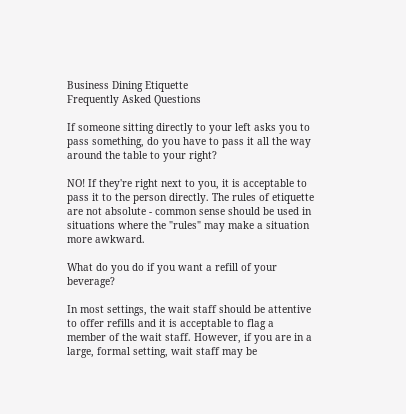Business Dining Etiquette
Frequently Asked Questions

If someone sitting directly to your left asks you to pass something, do you have to pass it all the way around the table to your right?

NO! If they're right next to you, it is acceptable to pass it to the person directly. The rules of etiquette are not absolute - common sense should be used in situations where the "rules" may make a situation more awkward.

What do you do if you want a refill of your beverage?

In most settings, the wait staff should be attentive to offer refills and it is acceptable to flag a member of the wait staff. However, if you are in a large, formal setting, wait staff may be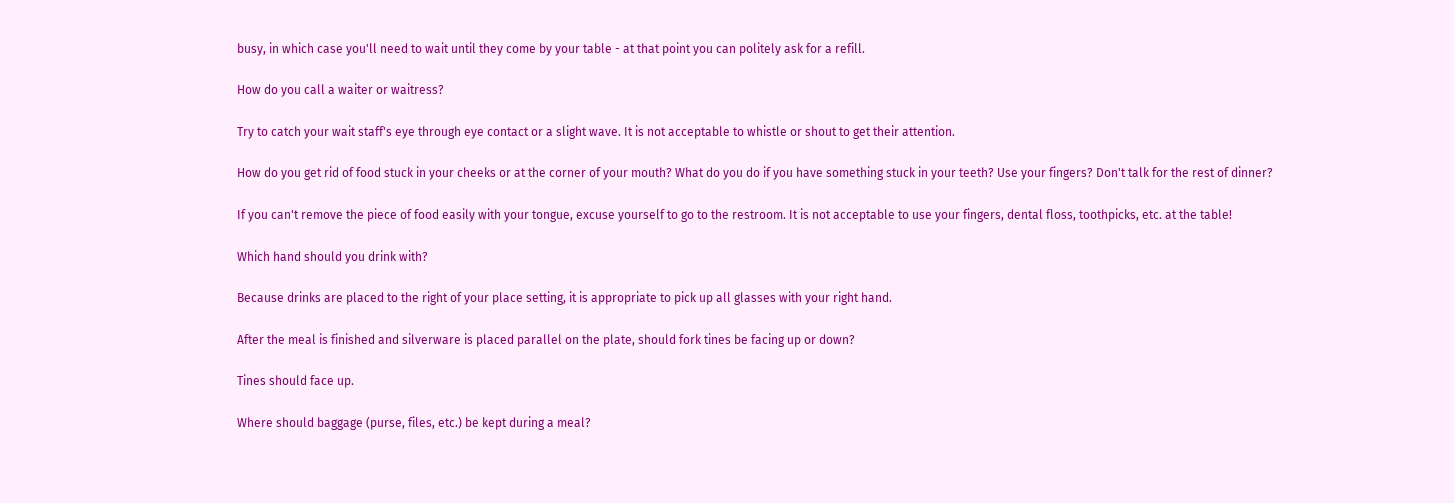busy, in which case you'll need to wait until they come by your table - at that point you can politely ask for a refill.

How do you call a waiter or waitress?

Try to catch your wait staff's eye through eye contact or a slight wave. It is not acceptable to whistle or shout to get their attention.

How do you get rid of food stuck in your cheeks or at the corner of your mouth? What do you do if you have something stuck in your teeth? Use your fingers? Don't talk for the rest of dinner?

If you can't remove the piece of food easily with your tongue, excuse yourself to go to the restroom. It is not acceptable to use your fingers, dental floss, toothpicks, etc. at the table!

Which hand should you drink with?

Because drinks are placed to the right of your place setting, it is appropriate to pick up all glasses with your right hand.

After the meal is finished and silverware is placed parallel on the plate, should fork tines be facing up or down?

Tines should face up.

Where should baggage (purse, files, etc.) be kept during a meal?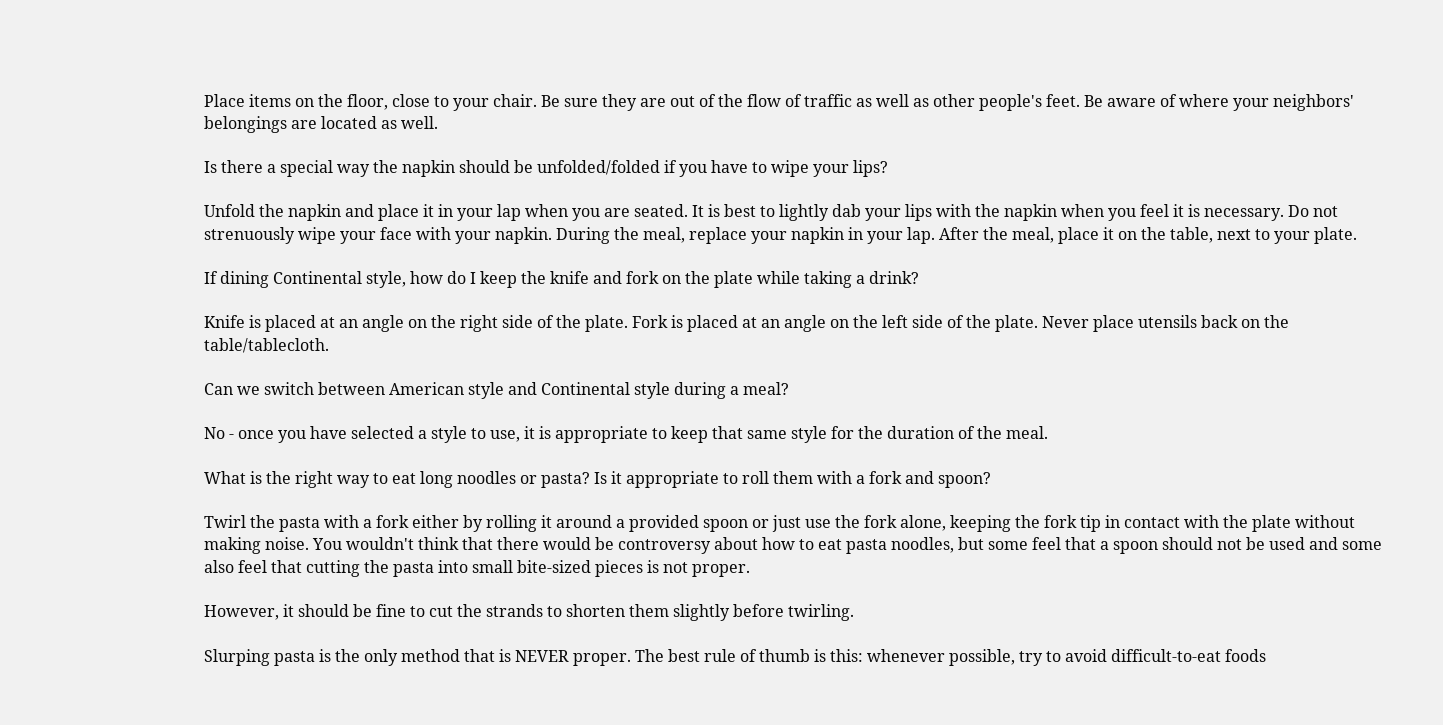Place items on the floor, close to your chair. Be sure they are out of the flow of traffic as well as other people's feet. Be aware of where your neighbors' belongings are located as well.

Is there a special way the napkin should be unfolded/folded if you have to wipe your lips?

Unfold the napkin and place it in your lap when you are seated. It is best to lightly dab your lips with the napkin when you feel it is necessary. Do not strenuously wipe your face with your napkin. During the meal, replace your napkin in your lap. After the meal, place it on the table, next to your plate.

If dining Continental style, how do I keep the knife and fork on the plate while taking a drink?

Knife is placed at an angle on the right side of the plate. Fork is placed at an angle on the left side of the plate. Never place utensils back on the table/tablecloth.

Can we switch between American style and Continental style during a meal?

No - once you have selected a style to use, it is appropriate to keep that same style for the duration of the meal.

What is the right way to eat long noodles or pasta? Is it appropriate to roll them with a fork and spoon?

Twirl the pasta with a fork either by rolling it around a provided spoon or just use the fork alone, keeping the fork tip in contact with the plate without making noise. You wouldn't think that there would be controversy about how to eat pasta noodles, but some feel that a spoon should not be used and some also feel that cutting the pasta into small bite-sized pieces is not proper.

However, it should be fine to cut the strands to shorten them slightly before twirling.

Slurping pasta is the only method that is NEVER proper. The best rule of thumb is this: whenever possible, try to avoid difficult-to-eat foods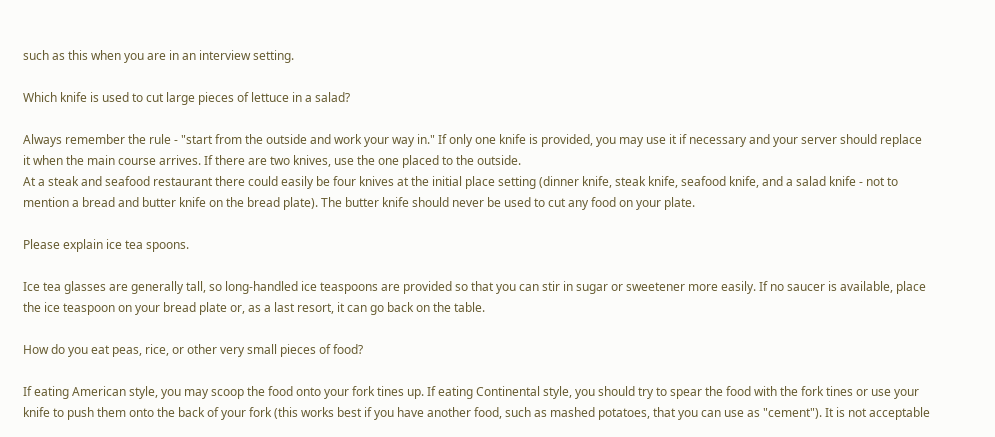such as this when you are in an interview setting.

Which knife is used to cut large pieces of lettuce in a salad?

Always remember the rule - "start from the outside and work your way in." If only one knife is provided, you may use it if necessary and your server should replace it when the main course arrives. If there are two knives, use the one placed to the outside.
At a steak and seafood restaurant there could easily be four knives at the initial place setting (dinner knife, steak knife, seafood knife, and a salad knife - not to mention a bread and butter knife on the bread plate). The butter knife should never be used to cut any food on your plate.

Please explain ice tea spoons.

Ice tea glasses are generally tall, so long-handled ice teaspoons are provided so that you can stir in sugar or sweetener more easily. If no saucer is available, place the ice teaspoon on your bread plate or, as a last resort, it can go back on the table.

How do you eat peas, rice, or other very small pieces of food?

If eating American style, you may scoop the food onto your fork tines up. If eating Continental style, you should try to spear the food with the fork tines or use your knife to push them onto the back of your fork (this works best if you have another food, such as mashed potatoes, that you can use as "cement"). It is not acceptable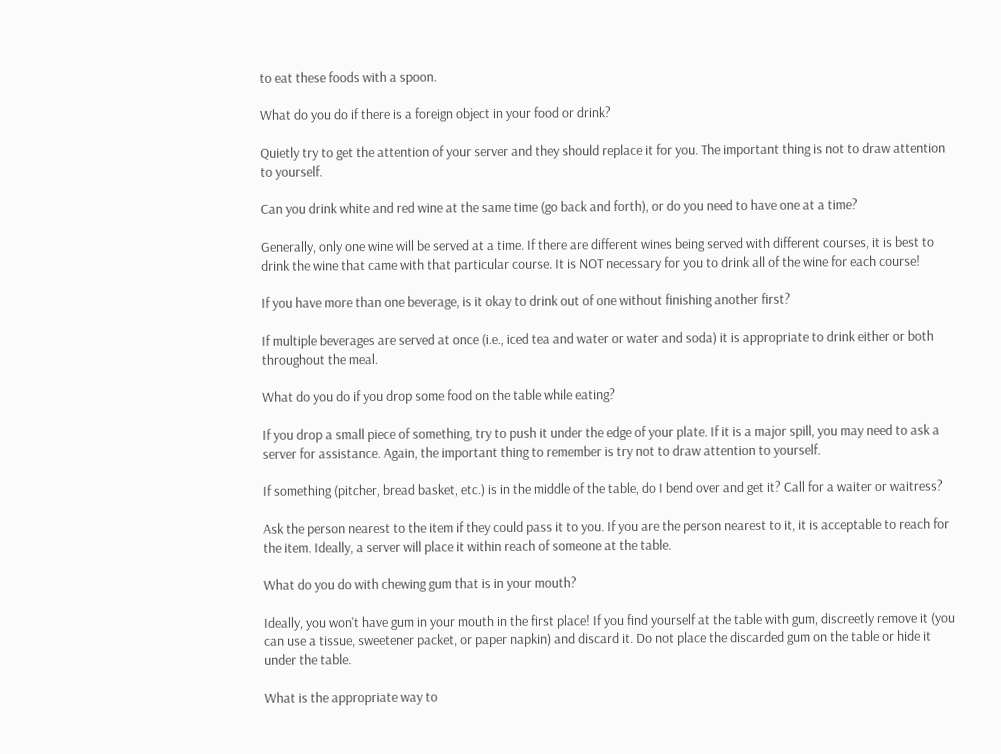to eat these foods with a spoon.

What do you do if there is a foreign object in your food or drink?

Quietly try to get the attention of your server and they should replace it for you. The important thing is not to draw attention to yourself.

Can you drink white and red wine at the same time (go back and forth), or do you need to have one at a time?

Generally, only one wine will be served at a time. If there are different wines being served with different courses, it is best to drink the wine that came with that particular course. It is NOT necessary for you to drink all of the wine for each course!

If you have more than one beverage, is it okay to drink out of one without finishing another first?

If multiple beverages are served at once (i.e., iced tea and water or water and soda) it is appropriate to drink either or both throughout the meal.

What do you do if you drop some food on the table while eating?

If you drop a small piece of something, try to push it under the edge of your plate. If it is a major spill, you may need to ask a server for assistance. Again, the important thing to remember is try not to draw attention to yourself.

If something (pitcher, bread basket, etc.) is in the middle of the table, do I bend over and get it? Call for a waiter or waitress?

Ask the person nearest to the item if they could pass it to you. If you are the person nearest to it, it is acceptable to reach for the item. Ideally, a server will place it within reach of someone at the table.

What do you do with chewing gum that is in your mouth?

Ideally, you won't have gum in your mouth in the first place! If you find yourself at the table with gum, discreetly remove it (you can use a tissue, sweetener packet, or paper napkin) and discard it. Do not place the discarded gum on the table or hide it under the table.

What is the appropriate way to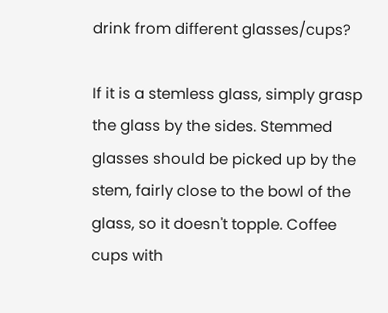drink from different glasses/cups?

If it is a stemless glass, simply grasp the glass by the sides. Stemmed glasses should be picked up by the stem, fairly close to the bowl of the glass, so it doesn't topple. Coffee cups with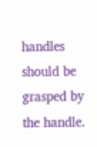handles should be grasped by the handle.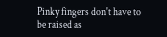Pinky fingers don't have to be raised as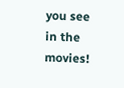you see in the movies!